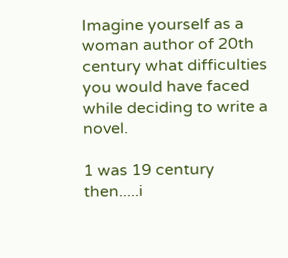Imagine yourself as a woman author of 20th century what difficulties you would have faced while deciding to write a novel.

1 was 19 century
then.....i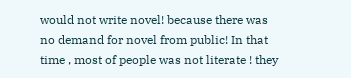would not write novel! because there was no demand for novel from public! In that time , most of people was not literate ! they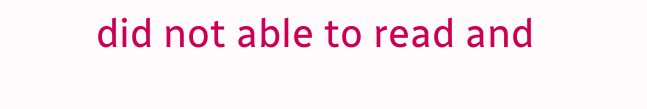did not able to read and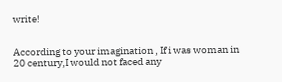write!


According to your imagination , If i was woman in 20 century,I would not faced any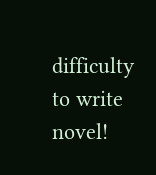difficulty to write novel!